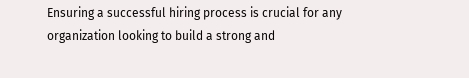Ensuring a successful hiring process is crucial for any organization looking to build a strong and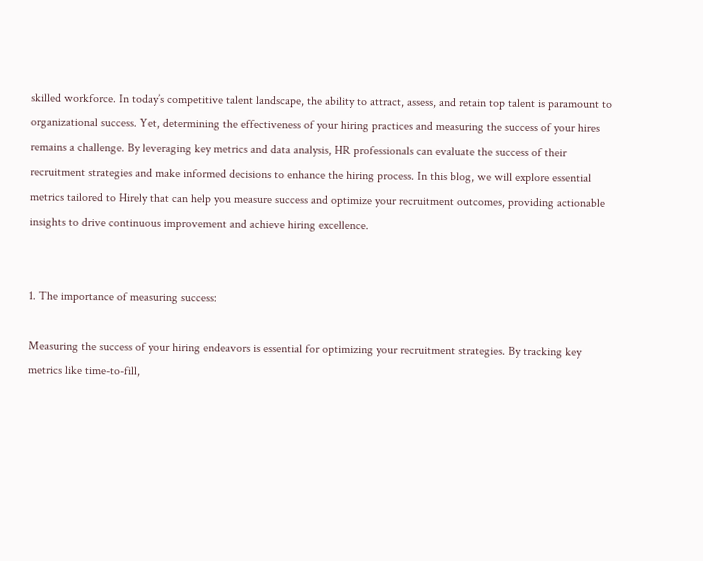skilled workforce. In today’s competitive talent landscape, the ability to attract, assess, and retain top talent is paramount to organizational success. Yet, determining the effectiveness of your hiring practices and measuring the success of your hires remains a challenge. By leveraging key metrics and data analysis, HR professionals can evaluate the success of their recruitment strategies and make informed decisions to enhance the hiring process. In this blog, we will explore essential metrics tailored to Hirely that can help you measure success and optimize your recruitment outcomes, providing actionable insights to drive continuous improvement and achieve hiring excellence.


1. The importance of measuring success:

Measuring the success of your hiring endeavors is essential for optimizing your recruitment strategies. By tracking key metrics like time-to-fill,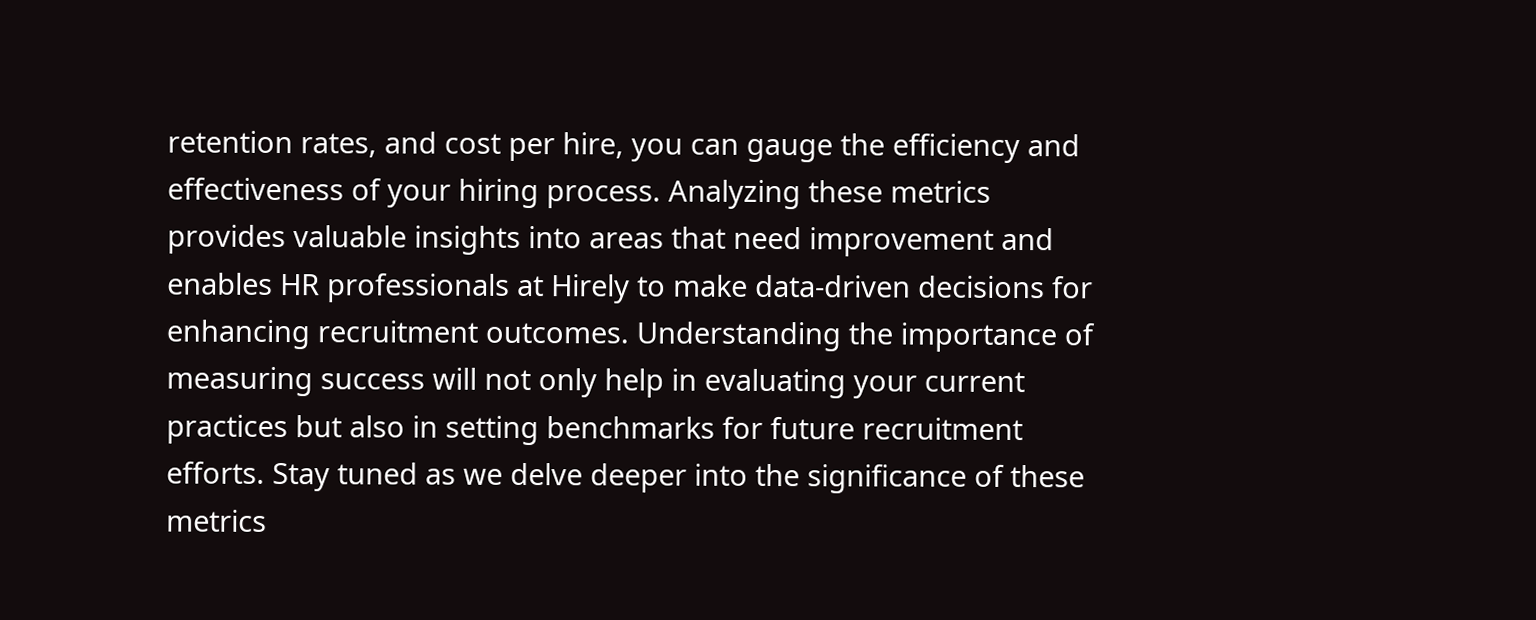retention rates, and cost per hire, you can gauge the efficiency and effectiveness of your hiring process. Analyzing these metrics provides valuable insights into areas that need improvement and enables HR professionals at Hirely to make data-driven decisions for enhancing recruitment outcomes. Understanding the importance of measuring success will not only help in evaluating your current practices but also in setting benchmarks for future recruitment efforts. Stay tuned as we delve deeper into the significance of these metrics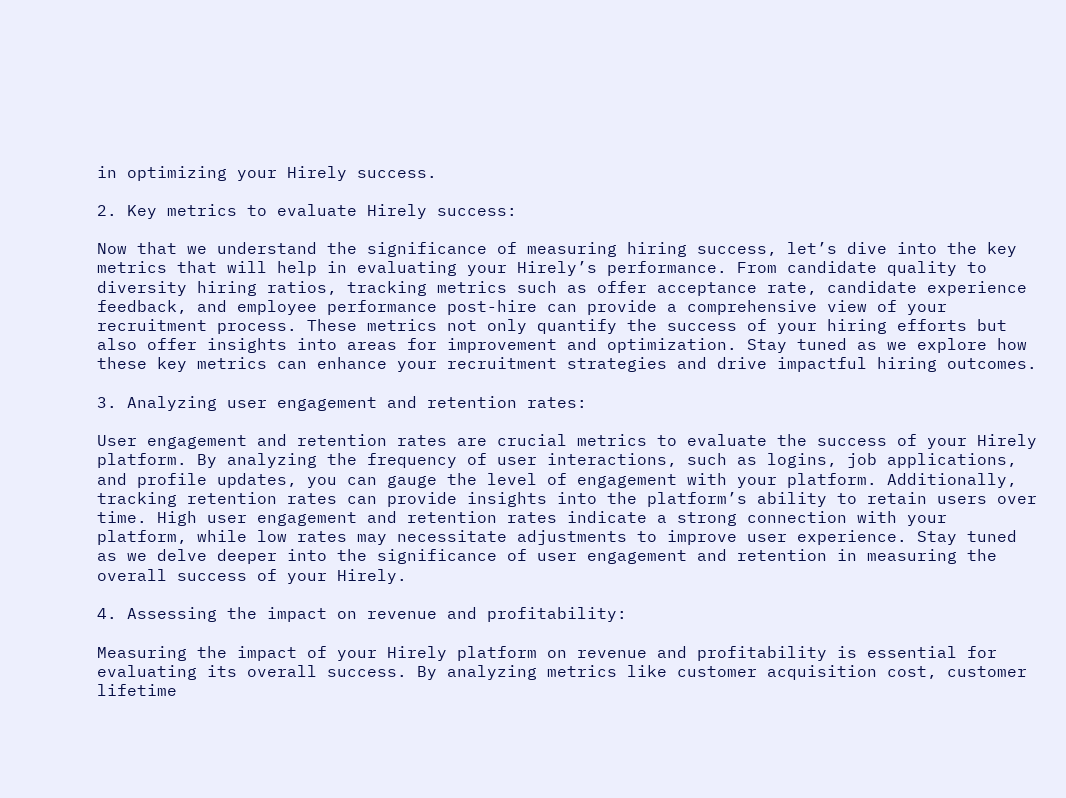in optimizing your Hirely success.

2. Key metrics to evaluate Hirely success:

Now that we understand the significance of measuring hiring success, let’s dive into the key metrics that will help in evaluating your Hirely’s performance. From candidate quality to diversity hiring ratios, tracking metrics such as offer acceptance rate, candidate experience feedback, and employee performance post-hire can provide a comprehensive view of your recruitment process. These metrics not only quantify the success of your hiring efforts but also offer insights into areas for improvement and optimization. Stay tuned as we explore how these key metrics can enhance your recruitment strategies and drive impactful hiring outcomes.

3. Analyzing user engagement and retention rates:

User engagement and retention rates are crucial metrics to evaluate the success of your Hirely platform. By analyzing the frequency of user interactions, such as logins, job applications, and profile updates, you can gauge the level of engagement with your platform. Additionally, tracking retention rates can provide insights into the platform’s ability to retain users over time. High user engagement and retention rates indicate a strong connection with your platform, while low rates may necessitate adjustments to improve user experience. Stay tuned as we delve deeper into the significance of user engagement and retention in measuring the overall success of your Hirely.

4. Assessing the impact on revenue and profitability:

Measuring the impact of your Hirely platform on revenue and profitability is essential for evaluating its overall success. By analyzing metrics like customer acquisition cost, customer lifetime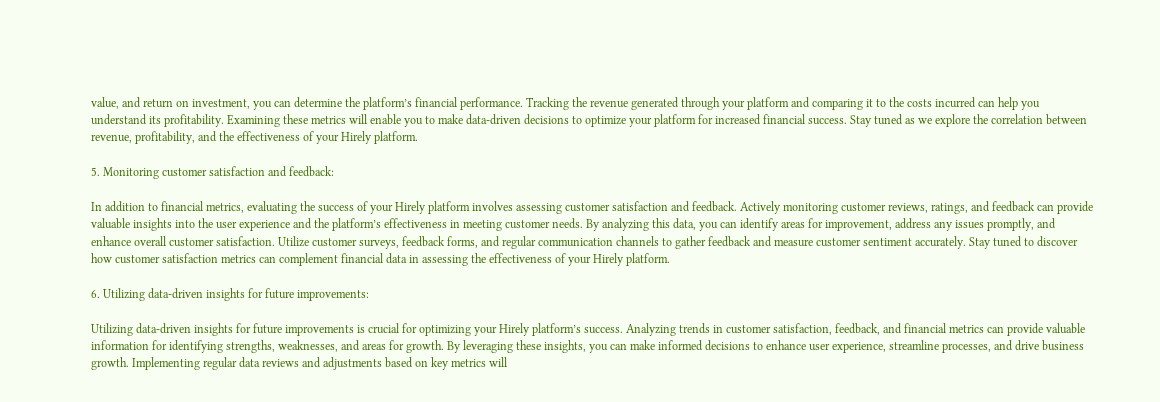value, and return on investment, you can determine the platform’s financial performance. Tracking the revenue generated through your platform and comparing it to the costs incurred can help you understand its profitability. Examining these metrics will enable you to make data-driven decisions to optimize your platform for increased financial success. Stay tuned as we explore the correlation between revenue, profitability, and the effectiveness of your Hirely platform.

5. Monitoring customer satisfaction and feedback:

In addition to financial metrics, evaluating the success of your Hirely platform involves assessing customer satisfaction and feedback. Actively monitoring customer reviews, ratings, and feedback can provide valuable insights into the user experience and the platform’s effectiveness in meeting customer needs. By analyzing this data, you can identify areas for improvement, address any issues promptly, and enhance overall customer satisfaction. Utilize customer surveys, feedback forms, and regular communication channels to gather feedback and measure customer sentiment accurately. Stay tuned to discover how customer satisfaction metrics can complement financial data in assessing the effectiveness of your Hirely platform.

6. Utilizing data-driven insights for future improvements:

Utilizing data-driven insights for future improvements is crucial for optimizing your Hirely platform’s success. Analyzing trends in customer satisfaction, feedback, and financial metrics can provide valuable information for identifying strengths, weaknesses, and areas for growth. By leveraging these insights, you can make informed decisions to enhance user experience, streamline processes, and drive business growth. Implementing regular data reviews and adjustments based on key metrics will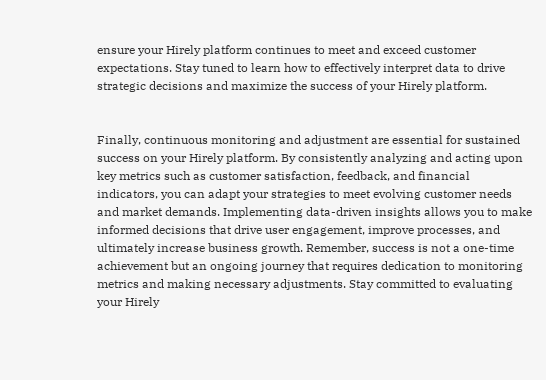ensure your Hirely platform continues to meet and exceed customer expectations. Stay tuned to learn how to effectively interpret data to drive strategic decisions and maximize the success of your Hirely platform.


Finally, continuous monitoring and adjustment are essential for sustained success on your Hirely platform. By consistently analyzing and acting upon key metrics such as customer satisfaction, feedback, and financial indicators, you can adapt your strategies to meet evolving customer needs and market demands. Implementing data-driven insights allows you to make informed decisions that drive user engagement, improve processes, and ultimately increase business growth. Remember, success is not a one-time achievement but an ongoing journey that requires dedication to monitoring metrics and making necessary adjustments. Stay committed to evaluating your Hirely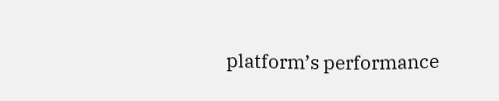platform’s performance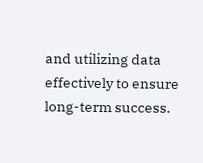and utilizing data effectively to ensure long-term success.